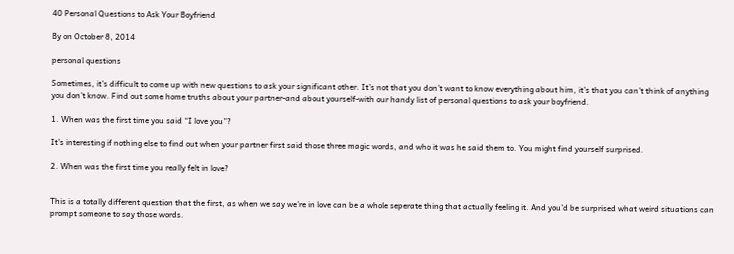40 Personal Questions to Ask Your Boyfriend

By on October 8, 2014

personal questions

Sometimes, it’s difficult to come up with new questions to ask your significant other. It’s not that you don’t want to know everything about him, it’s that you can’t think of anything you don’t know. Find out some home truths about your partner-and about yourself-with our handy list of personal questions to ask your boyfriend.

1. When was the first time you said “I love you”?

It’s interesting if nothing else to find out when your partner first said those three magic words, and who it was he said them to. You might find yourself surprised.

2. When was the first time you really felt in love?


This is a totally different question that the first, as when we say we’re in love can be a whole seperate thing that actually feeling it. And you’d be surprised what weird situations can prompt someone to say those words.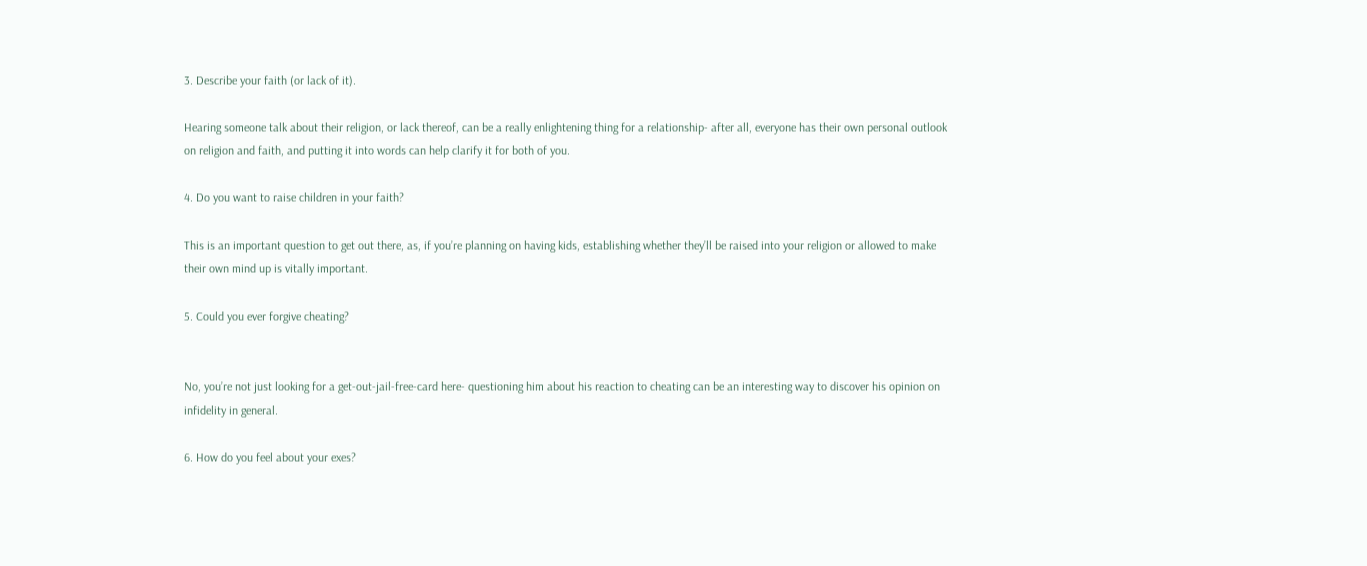3. Describe your faith (or lack of it).

Hearing someone talk about their religion, or lack thereof, can be a really enlightening thing for a relationship- after all, everyone has their own personal outlook on religion and faith, and putting it into words can help clarify it for both of you.

4. Do you want to raise children in your faith?

This is an important question to get out there, as, if you’re planning on having kids, establishing whether they’ll be raised into your religion or allowed to make their own mind up is vitally important.

5. Could you ever forgive cheating?


No, you’re not just looking for a get-out-jail-free-card here- questioning him about his reaction to cheating can be an interesting way to discover his opinion on infidelity in general.

6. How do you feel about your exes?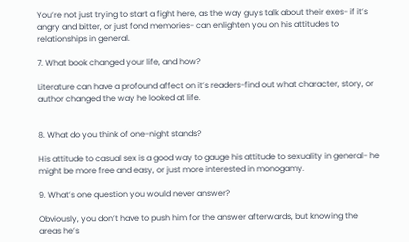You’re not just trying to start a fight here, as the way guys talk about their exes- if it’s angry and bitter, or just fond memories- can enlighten you on his attitudes to relationships in general.

7. What book changed your life, and how?

Literature can have a profound affect on it’s readers-find out what character, story, or author changed the way he looked at life.


8. What do you think of one-night stands?

His attitude to casual sex is a good way to gauge his attitude to sexuality in general- he might be more free and easy, or just more interested in monogamy.

9. What’s one question you would never answer?

Obviously, you don’t have to push him for the answer afterwards, but knowing the areas he’s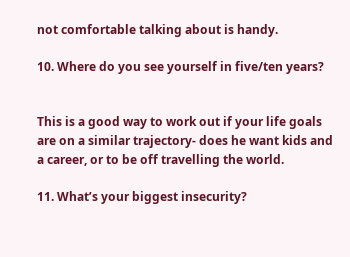not comfortable talking about is handy.

10. Where do you see yourself in five/ten years?


This is a good way to work out if your life goals are on a similar trajectory- does he want kids and a career, or to be off travelling the world.

11. What’s your biggest insecurity?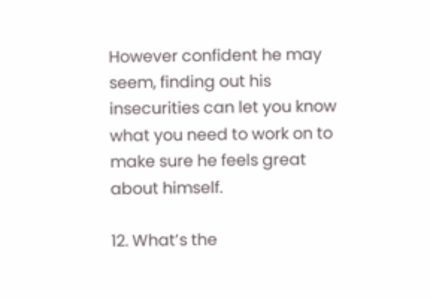However confident he may seem, finding out his insecurities can let you know what you need to work on to make sure he feels great about himself.

12. What’s the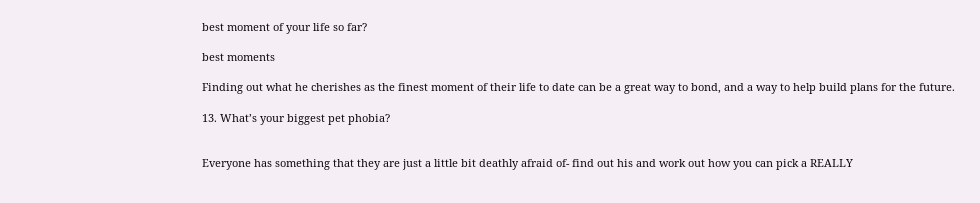best moment of your life so far?

best moments

Finding out what he cherishes as the finest moment of their life to date can be a great way to bond, and a way to help build plans for the future.

13. What’s your biggest pet phobia?


Everyone has something that they are just a little bit deathly afraid of- find out his and work out how you can pick a REALLY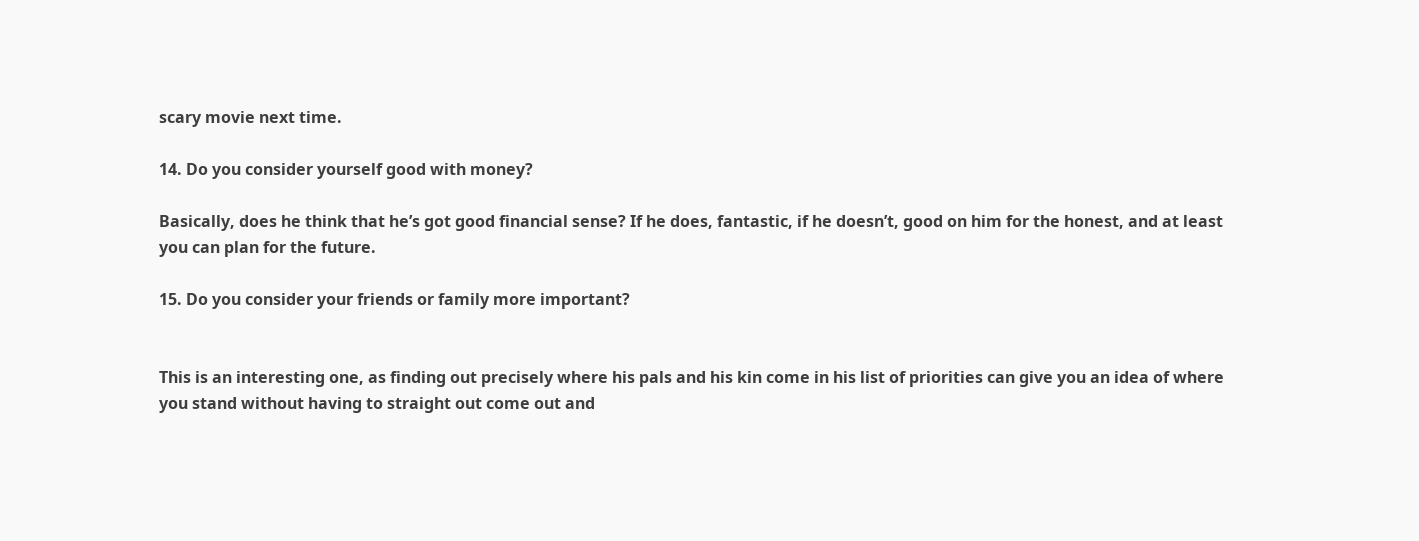scary movie next time.

14. Do you consider yourself good with money?

Basically, does he think that he’s got good financial sense? If he does, fantastic, if he doesn’t, good on him for the honest, and at least you can plan for the future.

15. Do you consider your friends or family more important?


This is an interesting one, as finding out precisely where his pals and his kin come in his list of priorities can give you an idea of where you stand without having to straight out come out and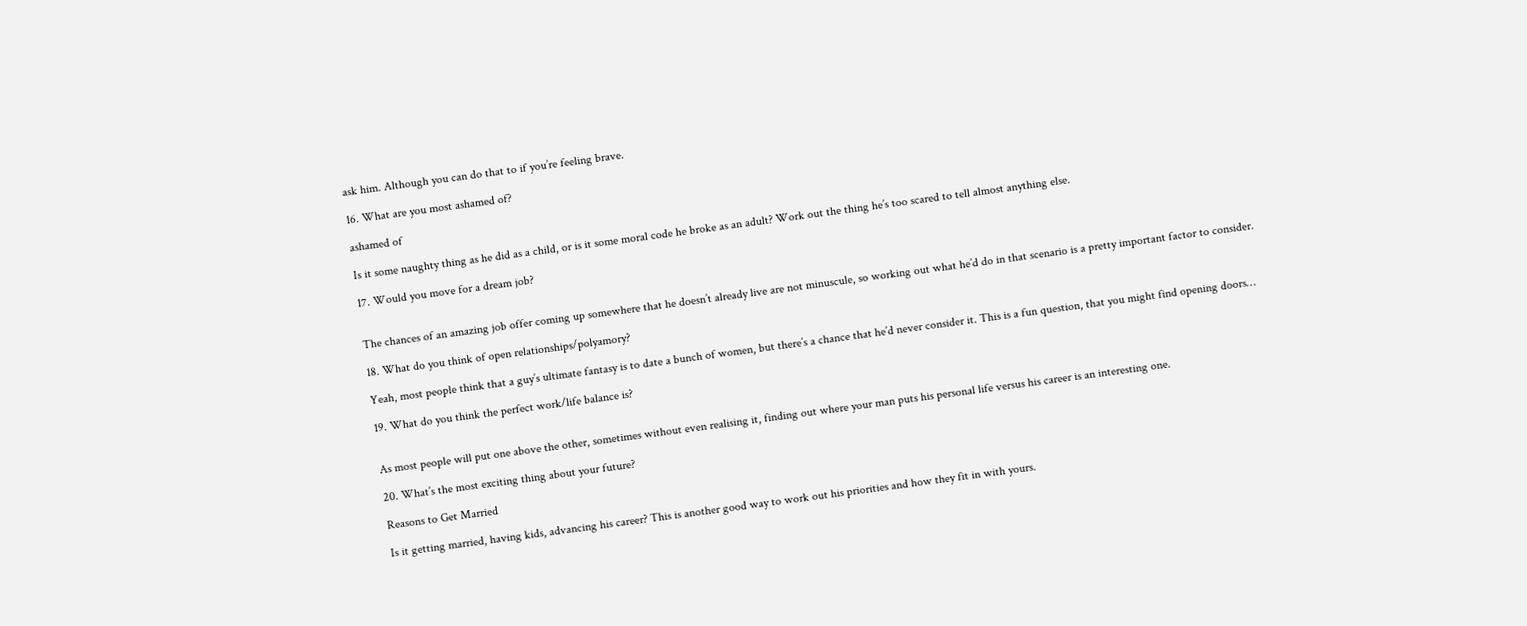ask him. Although you can do that to if you’re feeling brave.

16. What are you most ashamed of?

ashamed of

Is it some naughty thing as he did as a child, or is it some moral code he broke as an adult? Work out the thing he’s too scared to tell almost anything else.

17. Would you move for a dream job?


The chances of an amazing job offer coming up somewhere that he doesn’t already live are not minuscule, so working out what he’d do in that scenario is a pretty important factor to consider.

18. What do you think of open relationships/polyamory?

Yeah, most people think that a guy’s ultimate fantasy is to date a bunch of women, but there’s a chance that he’d never consider it. This is a fun question, that you might find opening doors…

19. What do you think the perfect work/life balance is?


As most people will put one above the other, sometimes without even realising it, finding out where your man puts his personal life versus his career is an interesting one.

20. What’s the most exciting thing about your future?

Reasons to Get Married

Is it getting married, having kids, advancing his career? This is another good way to work out his priorities and how they fit in with yours.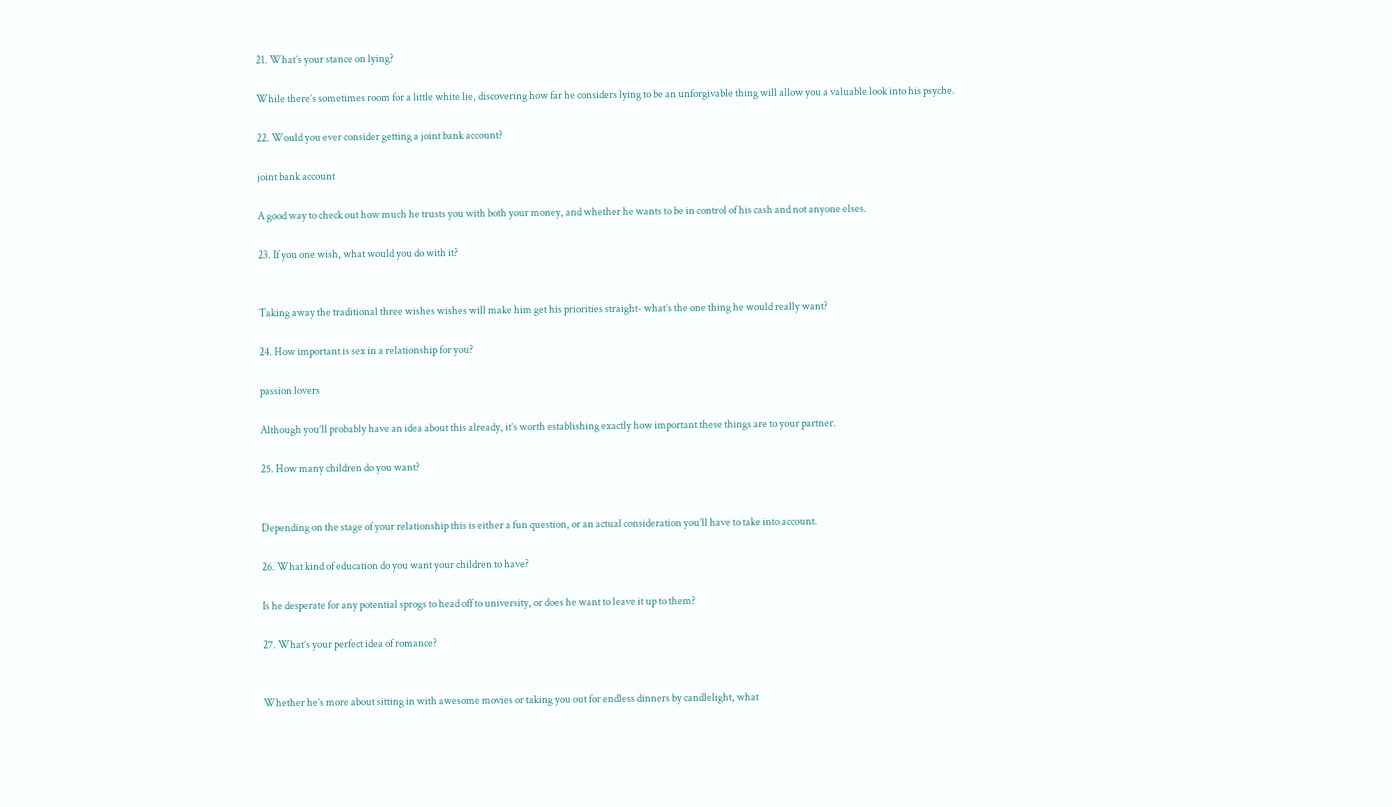21. What’s your stance on lying?

While there’s sometimes room for a little white lie, discovering how far he considers lying to be an unforgivable thing will allow you a valuable look into his psyche.

22. Would you ever consider getting a joint bank account?

joint bank account

A good way to check out how much he trusts you with both your money, and whether he wants to be in control of his cash and not anyone elses.

23. If you one wish, what would you do with it?


Taking away the traditional three wishes wishes will make him get his priorities straight- what’s the one thing he would really want?

24. How important is sex in a relationship for you?

passion lovers

Although you’ll probably have an idea about this already, it’s worth establishing exactly how important these things are to your partner.

25. How many children do you want?


Depending on the stage of your relationship this is either a fun question, or an actual consideration you’ll have to take into account.

26. What kind of education do you want your children to have?

Is he desperate for any potential sprogs to head off to university, or does he want to leave it up to them?

27. What’s your perfect idea of romance?


Whether he’s more about sitting in with awesome movies or taking you out for endless dinners by candlelight, what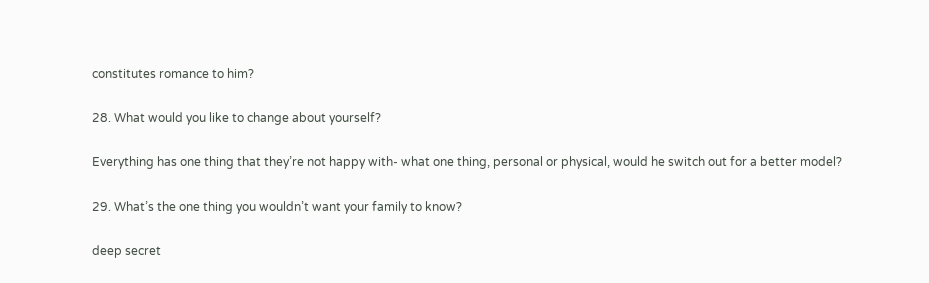constitutes romance to him?

28. What would you like to change about yourself?

Everything has one thing that they’re not happy with- what one thing, personal or physical, would he switch out for a better model?

29. What’s the one thing you wouldn’t want your family to know?

deep secret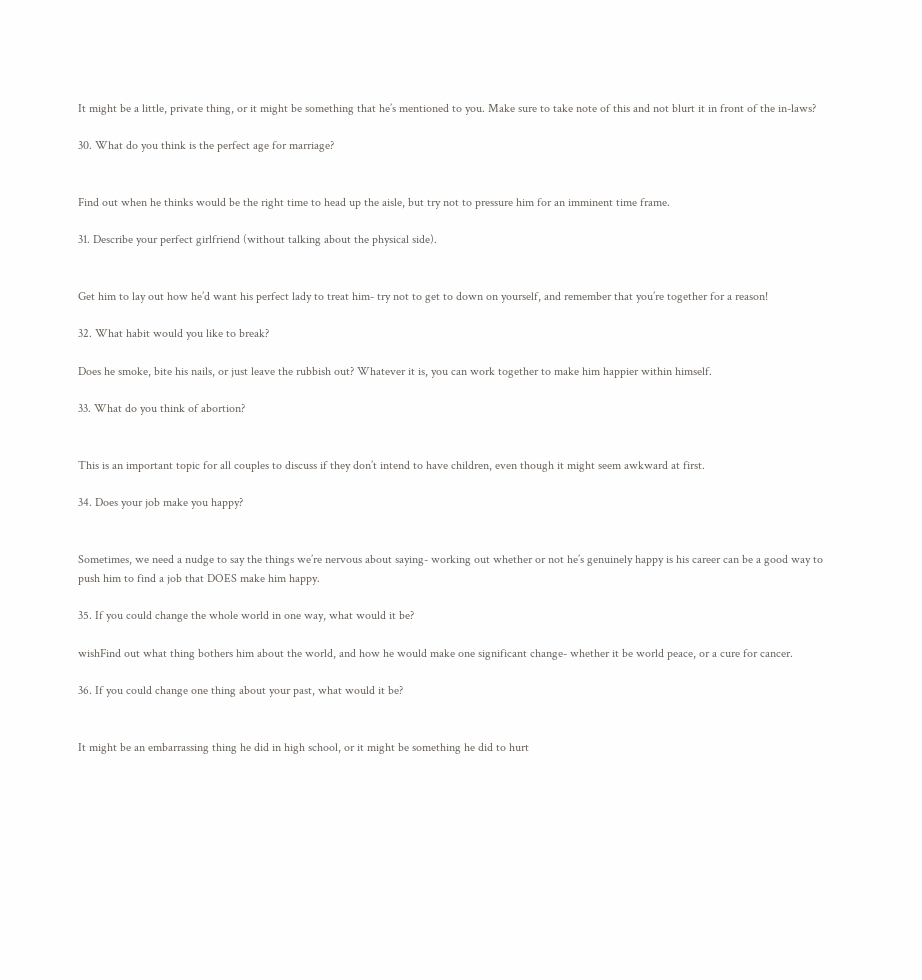It might be a little, private thing, or it might be something that he’s mentioned to you. Make sure to take note of this and not blurt it in front of the in-laws?

30. What do you think is the perfect age for marriage?


Find out when he thinks would be the right time to head up the aisle, but try not to pressure him for an imminent time frame.

31. Describe your perfect girlfriend (without talking about the physical side).


Get him to lay out how he’d want his perfect lady to treat him- try not to get to down on yourself, and remember that you’re together for a reason!

32. What habit would you like to break?

Does he smoke, bite his nails, or just leave the rubbish out? Whatever it is, you can work together to make him happier within himself.

33. What do you think of abortion?


This is an important topic for all couples to discuss if they don’t intend to have children, even though it might seem awkward at first.

34. Does your job make you happy?


Sometimes, we need a nudge to say the things we’re nervous about saying- working out whether or not he’s genuinely happy is his career can be a good way to push him to find a job that DOES make him happy.

35. If you could change the whole world in one way, what would it be?

wishFind out what thing bothers him about the world, and how he would make one significant change- whether it be world peace, or a cure for cancer.

36. If you could change one thing about your past, what would it be?


It might be an embarrassing thing he did in high school, or it might be something he did to hurt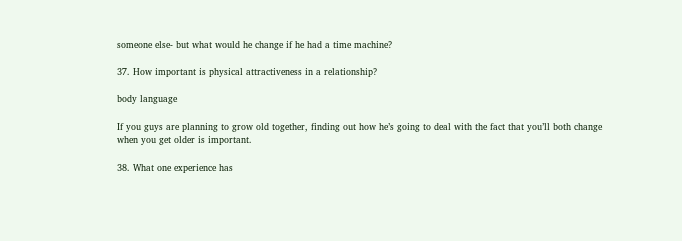someone else- but what would he change if he had a time machine?

37. How important is physical attractiveness in a relationship?

body language

If you guys are planning to grow old together, finding out how he’s going to deal with the fact that you’ll both change when you get older is important.

38. What one experience has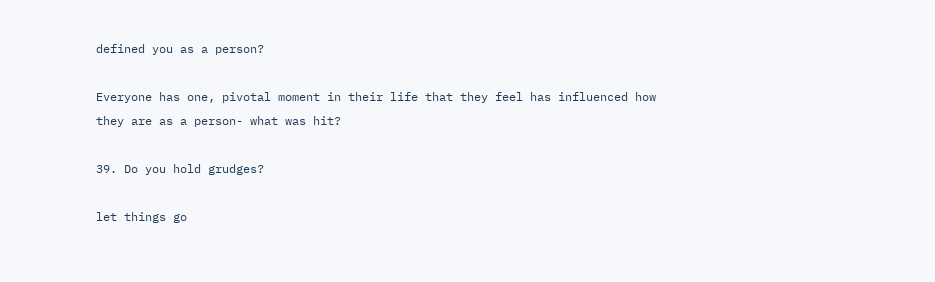defined you as a person?

Everyone has one, pivotal moment in their life that they feel has influenced how they are as a person- what was hit?

39. Do you hold grudges?

let things go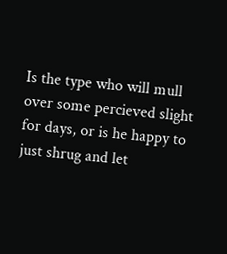Is the type who will mull over some percieved slight for days, or is he happy to just shrug and let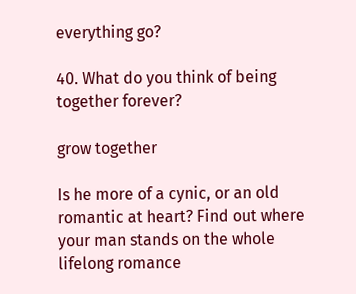everything go?

40. What do you think of being together forever?

grow together

Is he more of a cynic, or an old romantic at heart? Find out where your man stands on the whole lifelong romance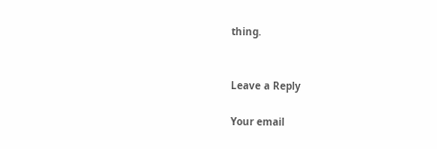thing.


Leave a Reply

Your email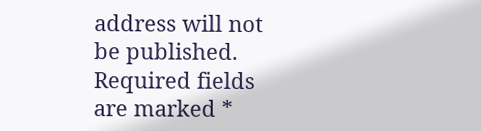address will not be published. Required fields are marked *